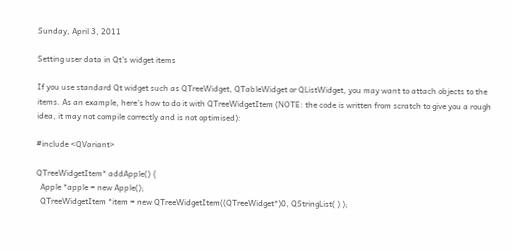Sunday, April 3, 2011

Setting user data in Qt's widget items

If you use standard Qt widget such as QTreeWidget, QTableWidget or QListWidget, you may want to attach objects to the items. As an example, here's how to do it with QTreeWidgetItem (NOTE: the code is written from scratch to give you a rough idea, it may not compile correctly and is not optimised):

#include <QVariant>

QTreeWidgetItem* addApple() {
  Apple *apple = new Apple();
  QTreeWidgetItem *item = new QTreeWidgetItem((QTreeWidget*)0, QStringList( ) );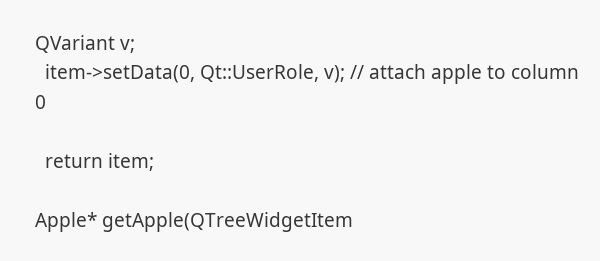QVariant v;
  item->setData(0, Qt::UserRole, v); // attach apple to column 0

  return item;

Apple* getApple(QTreeWidgetItem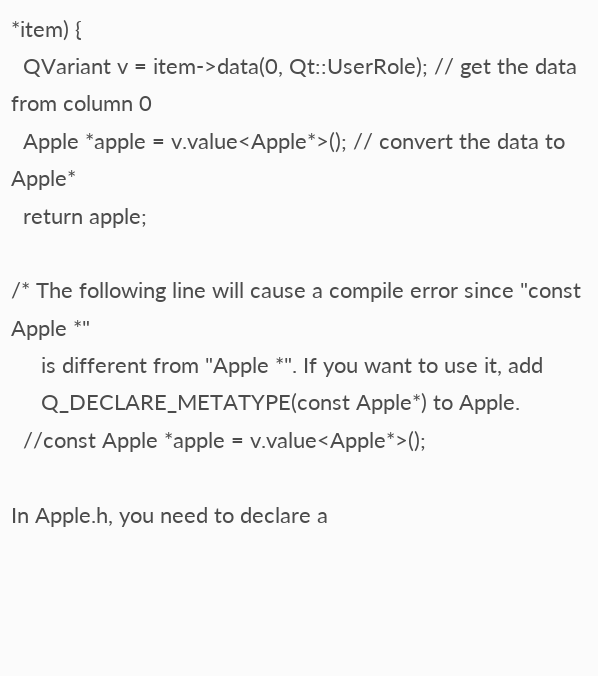*item) {
  QVariant v = item->data(0, Qt::UserRole); // get the data from column 0
  Apple *apple = v.value<Apple*>(); // convert the data to Apple*
  return apple;

/* The following line will cause a compile error since "const Apple *"
     is different from "Apple *". If you want to use it, add
     Q_DECLARE_METATYPE(const Apple*) to Apple.
  //const Apple *apple = v.value<Apple*>();

In Apple.h, you need to declare a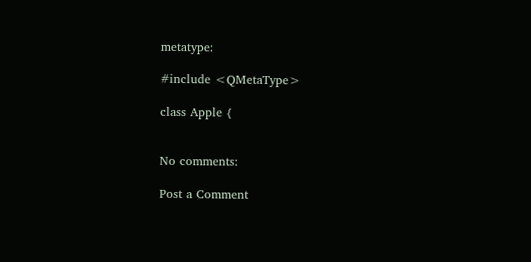metatype:

#include <QMetaType>

class Apple {


No comments:

Post a Comment